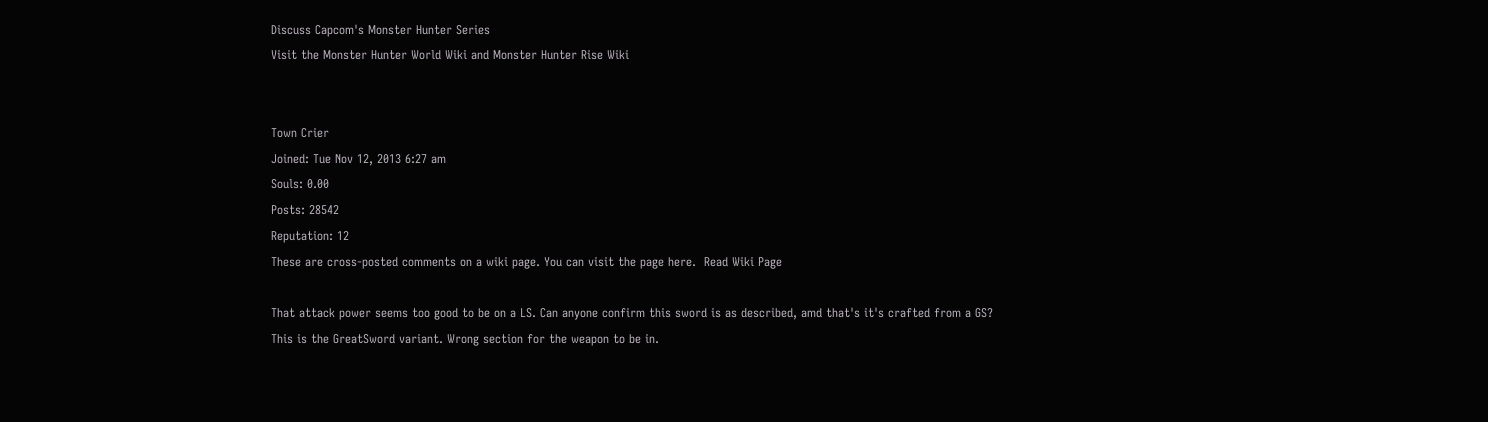Discuss Capcom's Monster Hunter Series
Visit the Monster Hunter World Wiki and Monster Hunter Rise Wiki


Town Crier
Joined: Tue Nov 12, 2013 6:27 am
Souls: 0.00
Posts: 28542
Reputation: 12
These are cross-posted comments on a wiki page. You can visit the page here.  Read Wiki Page

That attack power seems too good to be on a LS. Can anyone confirm this sword is as described, amd that's it's crafted from a GS?
This is the GreatSword variant. Wrong section for the weapon to be in.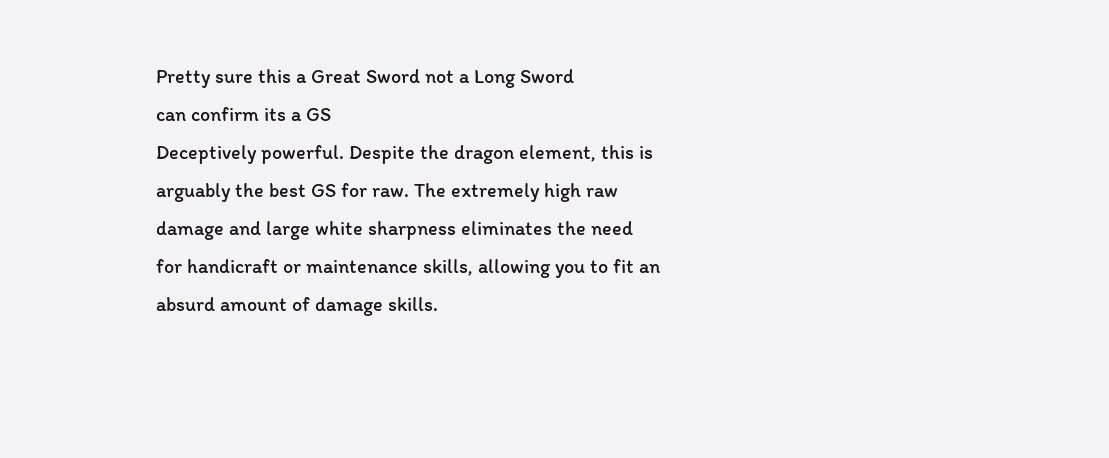Pretty sure this a Great Sword not a Long Sword
can confirm its a GS
Deceptively powerful. Despite the dragon element, this is arguably the best GS for raw. The extremely high raw damage and large white sharpness eliminates the need for handicraft or maintenance skills, allowing you to fit an absurd amount of damage skills.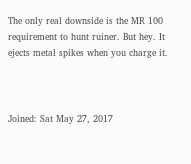The only real downside is the MR 100 requirement to hunt ruiner. But hey. It ejects metal spikes when you charge it.



Joined: Sat May 27, 2017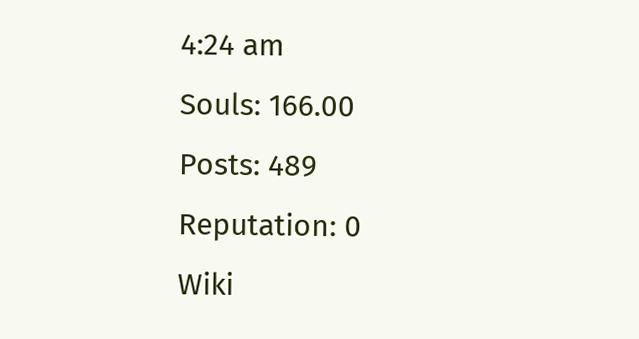4:24 am
Souls: 166.00
Posts: 489
Reputation: 0
Wiki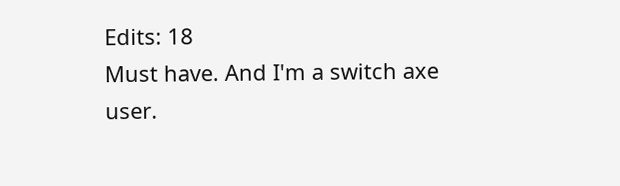Edits: 18
Must have. And I'm a switch axe user.